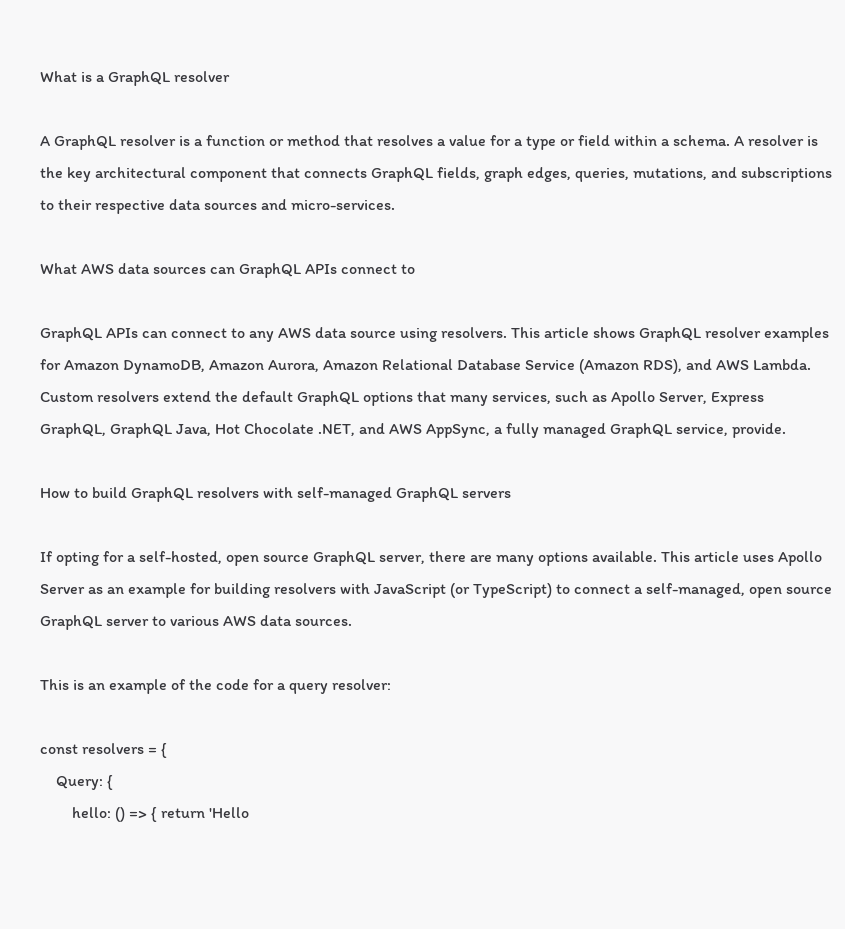What is a GraphQL resolver

A GraphQL resolver is a function or method that resolves a value for a type or field within a schema. A resolver is the key architectural component that connects GraphQL fields, graph edges, queries, mutations, and subscriptions to their respective data sources and micro-services.

What AWS data sources can GraphQL APIs connect to

GraphQL APIs can connect to any AWS data source using resolvers. This article shows GraphQL resolver examples for Amazon DynamoDB, Amazon Aurora, Amazon Relational Database Service (Amazon RDS), and AWS Lambda. Custom resolvers extend the default GraphQL options that many services, such as Apollo Server, Express GraphQL, GraphQL Java, Hot Chocolate .NET, and AWS AppSync, a fully managed GraphQL service, provide.

How to build GraphQL resolvers with self-managed GraphQL servers

If opting for a self-hosted, open source GraphQL server, there are many options available. This article uses Apollo Server as an example for building resolvers with JavaScript (or TypeScript) to connect a self-managed, open source GraphQL server to various AWS data sources.

This is an example of the code for a query resolver:

const resolvers = {
    Query: {
        hello: () => { return 'Hello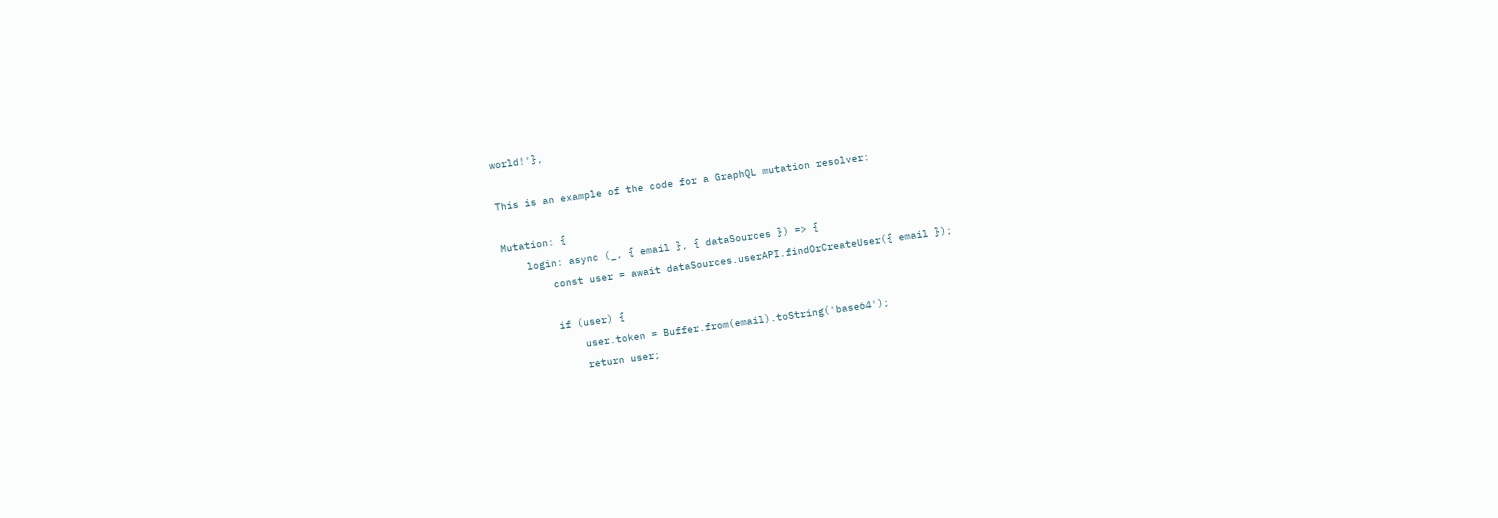world!'},

This is an example of the code for a GraphQL mutation resolver:

Mutation: {
    login: async (_, { email }, { dataSources }) => {
        const user = await dataSources.userAPI.findOrCreateUser({ email });

        if (user) {
            user.token = Buffer.from(email).toString('base64');
            return user;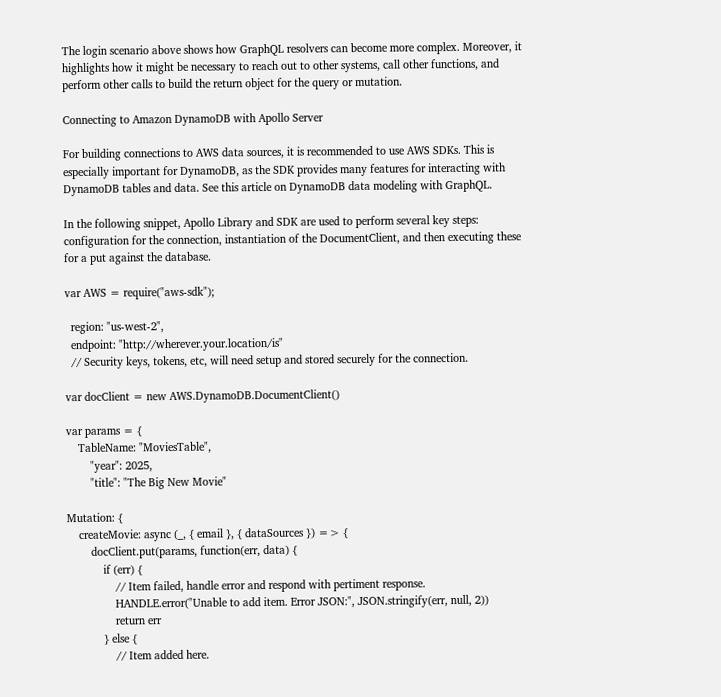The login scenario above shows how GraphQL resolvers can become more complex. Moreover, it highlights how it might be necessary to reach out to other systems, call other functions, and perform other calls to build the return object for the query or mutation.

Connecting to Amazon DynamoDB with Apollo Server

For building connections to AWS data sources, it is recommended to use AWS SDKs. This is especially important for DynamoDB, as the SDK provides many features for interacting with DynamoDB tables and data. See this article on DynamoDB data modeling with GraphQL.

In the following snippet, Apollo Library and SDK are used to perform several key steps: configuration for the connection, instantiation of the DocumentClient, and then executing these for a put against the database.

var AWS = require("aws-sdk");

  region: "us-west-2",
  endpoint: "http://wherever.your.location/is"
  // Security keys, tokens, etc, will need setup and stored securely for the connection.

var docClient = new AWS.DynamoDB.DocumentClient()

var params = {
    TableName: "MoviesTable",
        "year": 2025,
        "title": "The Big New Movie"

Mutation: {
    createMovie: async (_, { email }, { dataSources }) => {
        docClient.put(params, function(err, data) {
            if (err) {
                // Item failed, handle error and respond with pertiment response.
                HANDLE.error("Unable to add item. Error JSON:", JSON.stringify(err, null, 2))
                return err
            } else {
                // Item added here.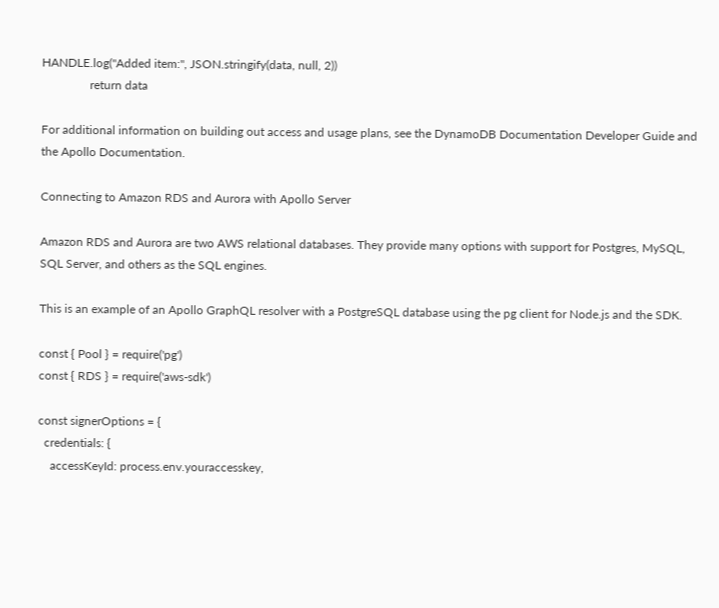HANDLE.log("Added item:", JSON.stringify(data, null, 2))
                return data

For additional information on building out access and usage plans, see the DynamoDB Documentation Developer Guide and the Apollo Documentation.

Connecting to Amazon RDS and Aurora with Apollo Server

Amazon RDS and Aurora are two AWS relational databases. They provide many options with support for Postgres, MySQL, SQL Server, and others as the SQL engines.

This is an example of an Apollo GraphQL resolver with a PostgreSQL database using the pg client for Node.js and the SDK.

const { Pool } = require('pg')
const { RDS } = require('aws-sdk')

const signerOptions = {
  credentials: {
    accessKeyId: process.env.youraccesskey,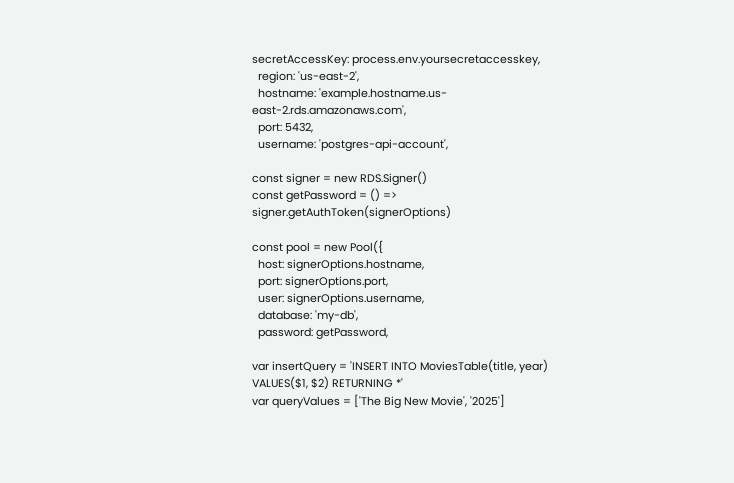secretAccessKey: process.env.yoursecretaccesskey,
  region: 'us-east-2',
  hostname: 'example.hostname.us-east-2.rds.amazonaws.com',
  port: 5432,
  username: 'postgres-api-account',

const signer = new RDS.Signer()
const getPassword = () => signer.getAuthToken(signerOptions)

const pool = new Pool({
  host: signerOptions.hostname,
  port: signerOptions.port,
  user: signerOptions.username,
  database: 'my-db',
  password: getPassword,

var insertQuery = 'INSERT INTO MoviesTable(title, year) VALUES($1, $2) RETURNING *'
var queryValues = ['The Big New Movie', '2025']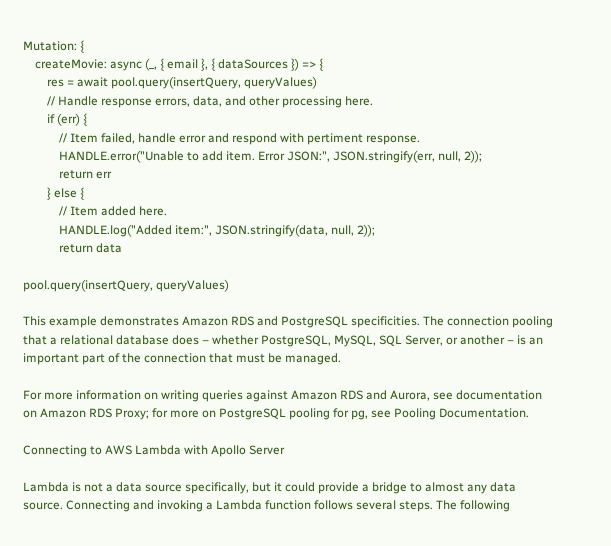Mutation: {
    createMovie: async (_, { email }, { dataSources }) => {
        res = await pool.query(insertQuery, queryValues)
        // Handle response errors, data, and other processing here.
        if (err) {
            // Item failed, handle error and respond with pertiment response.
            HANDLE.error("Unable to add item. Error JSON:", JSON.stringify(err, null, 2));
            return err
        } else {
            // Item added here.
            HANDLE.log("Added item:", JSON.stringify(data, null, 2));
            return data

pool.query(insertQuery, queryValues)

This example demonstrates Amazon RDS and PostgreSQL specificities. The connection pooling that a relational database does – whether PostgreSQL, MySQL, SQL Server, or another – is an important part of the connection that must be managed.

For more information on writing queries against Amazon RDS and Aurora, see documentation on Amazon RDS Proxy; for more on PostgreSQL pooling for pg, see Pooling Documentation.

Connecting to AWS Lambda with Apollo Server

Lambda is not a data source specifically, but it could provide a bridge to almost any data source. Connecting and invoking a Lambda function follows several steps. The following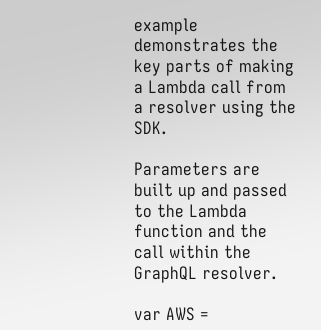example demonstrates the key parts of making a Lambda call from a resolver using the SDK.

Parameters are built up and passed to the Lambda function and the call within the GraphQL resolver.

var AWS =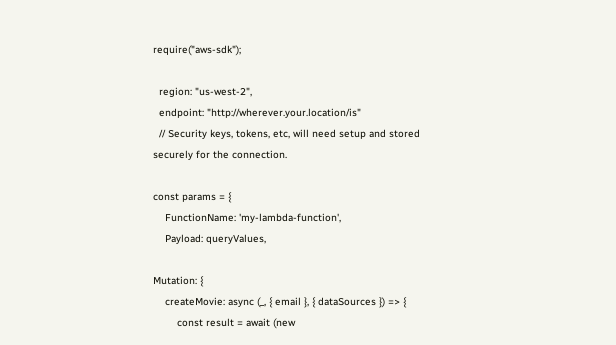require("aws-sdk");

  region: "us-west-2",
  endpoint: "http://wherever.your.location/is"
  // Security keys, tokens, etc, will need setup and stored securely for the connection.

const params = {
    FunctionName: 'my-lambda-function',
    Payload: queryValues,

Mutation: {
    createMovie: async (_, { email }, { dataSources }) => {
        const result = await (new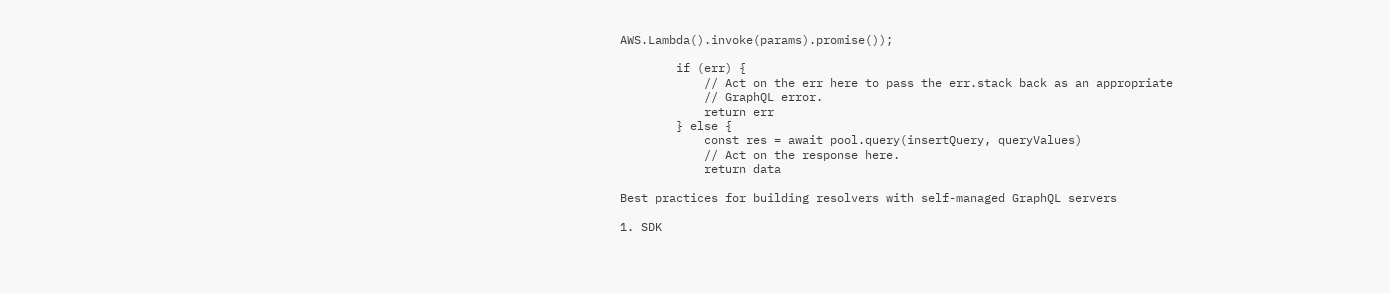AWS.Lambda().invoke(params).promise());

        if (err) {
            // Act on the err here to pass the err.stack back as an appropriate
            // GraphQL error.
            return err
        } else {
            const res = await pool.query(insertQuery, queryValues)
            // Act on the response here.
            return data

Best practices for building resolvers with self-managed GraphQL servers

1. SDK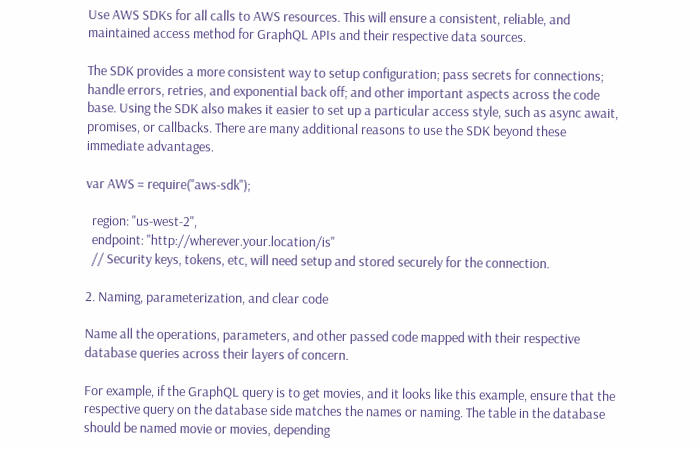Use AWS SDKs for all calls to AWS resources. This will ensure a consistent, reliable, and maintained access method for GraphQL APIs and their respective data sources.

The SDK provides a more consistent way to setup configuration; pass secrets for connections; handle errors, retries, and exponential back off; and other important aspects across the code base. Using the SDK also makes it easier to set up a particular access style, such as async await, promises, or callbacks. There are many additional reasons to use the SDK beyond these immediate advantages.

var AWS = require("aws-sdk");

  region: "us-west-2",
  endpoint: "http://wherever.your.location/is"
  // Security keys, tokens, etc, will need setup and stored securely for the connection.

2. Naming, parameterization, and clear code

Name all the operations, parameters, and other passed code mapped with their respective database queries across their layers of concern.

For example, if the GraphQL query is to get movies, and it looks like this example, ensure that the respective query on the database side matches the names or naming. The table in the database should be named movie or movies, depending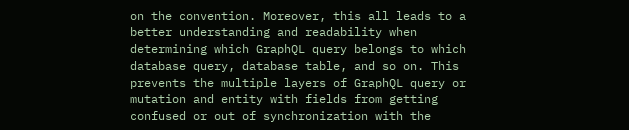on the convention. Moreover, this all leads to a better understanding and readability when determining which GraphQL query belongs to which database query, database table, and so on. This prevents the multiple layers of GraphQL query or mutation and entity with fields from getting confused or out of synchronization with the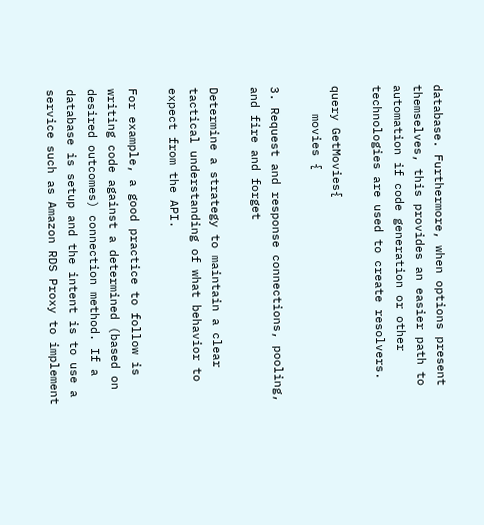database. Furthermore, when options present themselves, this provides an easier path to automation if code generation or other technologies are used to create resolvers.

query GetMovies{
    movies {

3. Request and response connections, pooling, and fire and forget

Determine a strategy to maintain a clear tactical understanding of what behavior to expect from the API.

For example, a good practice to follow is writing code against a determined (based on desired outcomes) connection method. If a database is setup and the intent is to use a service such as Amazon RDS Proxy to implement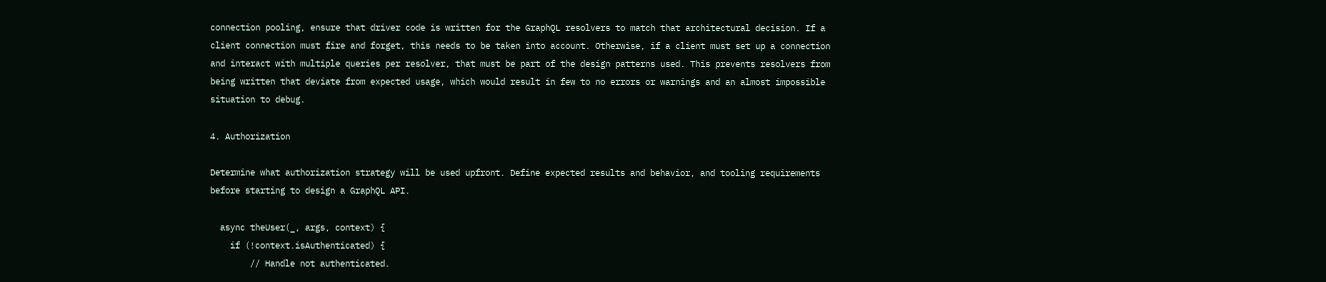connection pooling, ensure that driver code is written for the GraphQL resolvers to match that architectural decision. If a client connection must fire and forget, this needs to be taken into account. Otherwise, if a client must set up a connection and interact with multiple queries per resolver, that must be part of the design patterns used. This prevents resolvers from being written that deviate from expected usage, which would result in few to no errors or warnings and an almost impossible situation to debug.

4. Authorization

Determine what authorization strategy will be used upfront. Define expected results and behavior, and tooling requirements before starting to design a GraphQL API.

  async theUser(_, args, context) {
    if (!context.isAuthenticated) {
        // Handle not authenticated.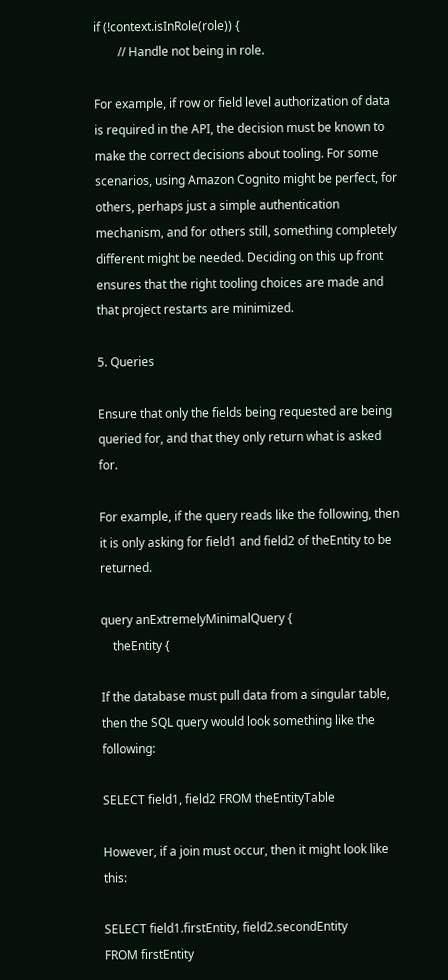if (!context.isInRole(role)) {
        // Handle not being in role.

For example, if row or field level authorization of data is required in the API, the decision must be known to make the correct decisions about tooling. For some scenarios, using Amazon Cognito might be perfect, for others, perhaps just a simple authentication mechanism, and for others still, something completely different might be needed. Deciding on this up front ensures that the right tooling choices are made and that project restarts are minimized.

5. Queries

Ensure that only the fields being requested are being queried for, and that they only return what is asked for.

For example, if the query reads like the following, then it is only asking for field1 and field2 of theEntity to be returned.

query anExtremelyMinimalQuery {
    theEntity {

If the database must pull data from a singular table, then the SQL query would look something like the following:

SELECT field1, field2 FROM theEntityTable

However, if a join must occur, then it might look like this:

SELECT field1.firstEntity, field2.secondEntity
FROM firstEntity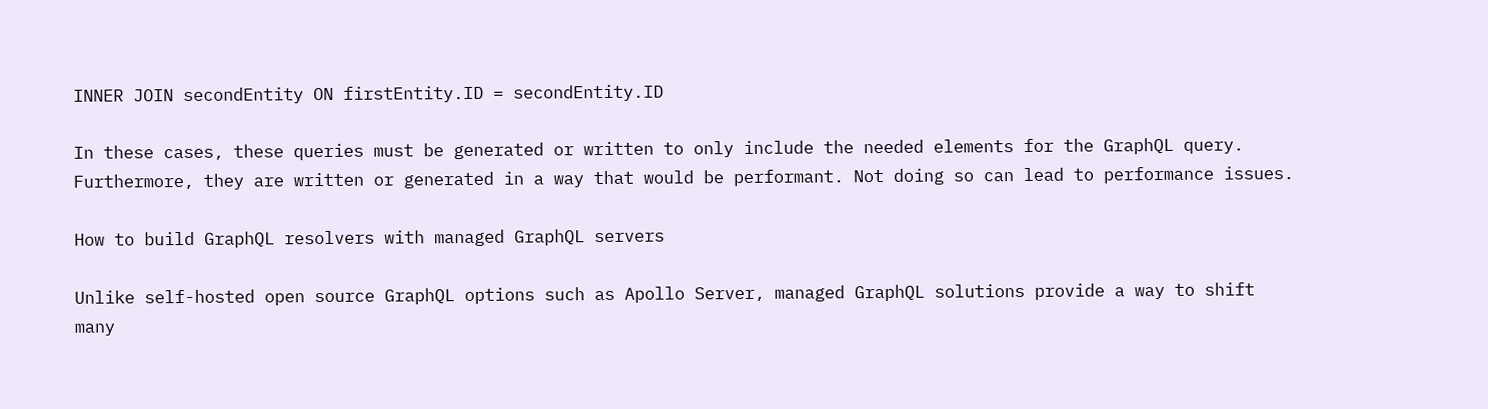INNER JOIN secondEntity ON firstEntity.ID = secondEntity.ID

In these cases, these queries must be generated or written to only include the needed elements for the GraphQL query. Furthermore, they are written or generated in a way that would be performant. Not doing so can lead to performance issues.

How to build GraphQL resolvers with managed GraphQL servers

Unlike self-hosted open source GraphQL options such as Apollo Server, managed GraphQL solutions provide a way to shift many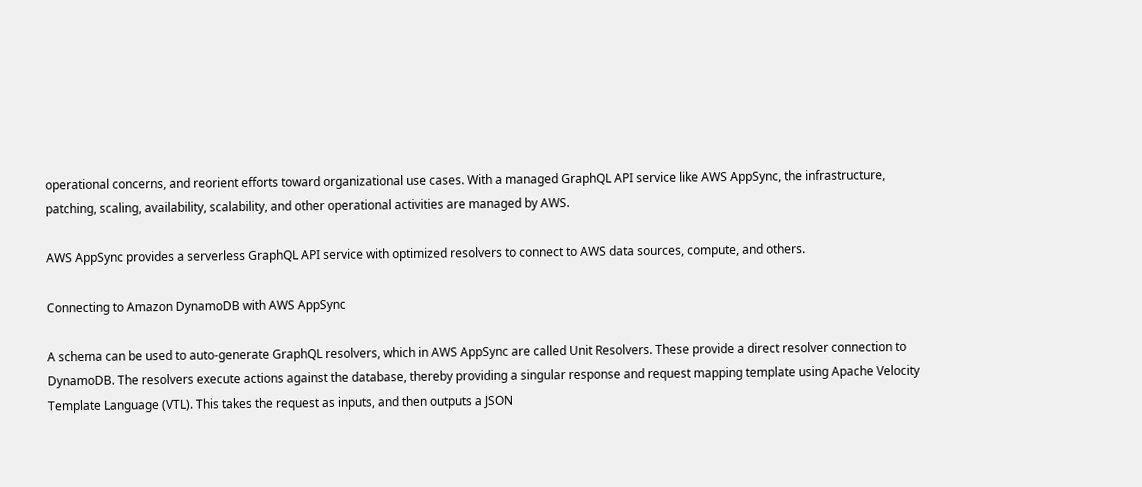operational concerns, and reorient efforts toward organizational use cases. With a managed GraphQL API service like AWS AppSync, the infrastructure, patching, scaling, availability, scalability, and other operational activities are managed by AWS.

AWS AppSync provides a serverless GraphQL API service with optimized resolvers to connect to AWS data sources, compute, and others.

Connecting to Amazon DynamoDB with AWS AppSync

A schema can be used to auto-generate GraphQL resolvers, which in AWS AppSync are called Unit Resolvers. These provide a direct resolver connection to DynamoDB. The resolvers execute actions against the database, thereby providing a singular response and request mapping template using Apache Velocity Template Language (VTL). This takes the request as inputs, and then outputs a JSON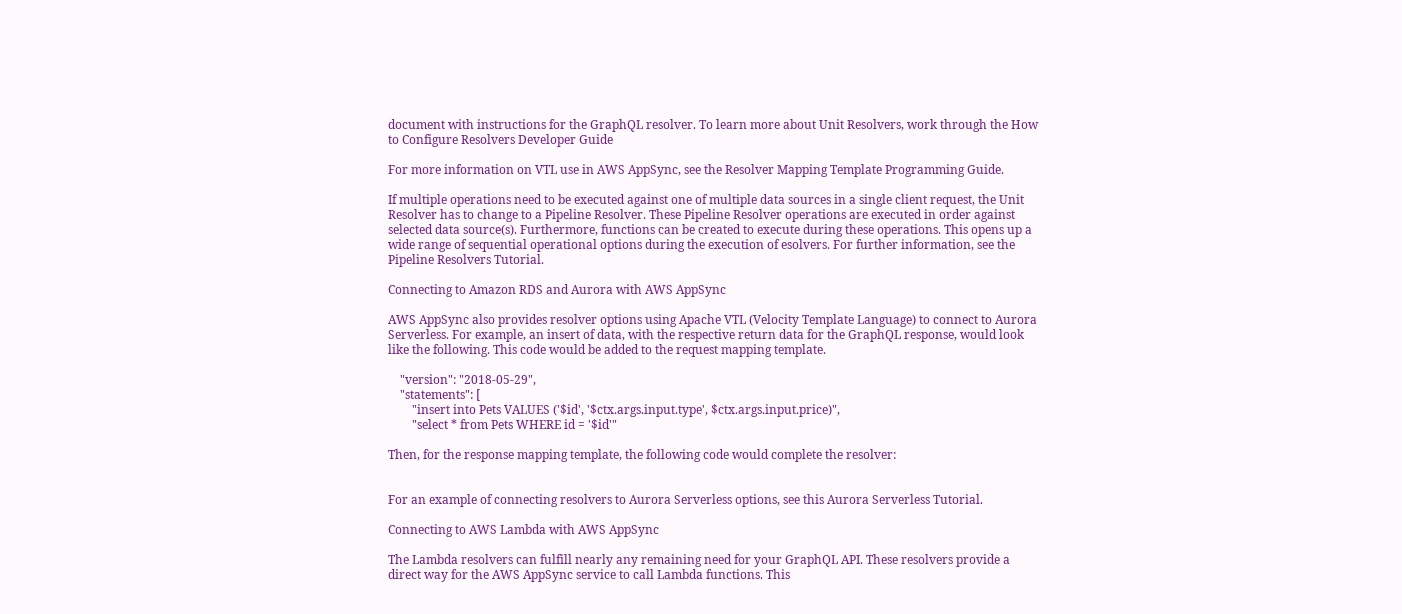document with instructions for the GraphQL resolver. To learn more about Unit Resolvers, work through the How to Configure Resolvers Developer Guide

For more information on VTL use in AWS AppSync, see the Resolver Mapping Template Programming Guide.

If multiple operations need to be executed against one of multiple data sources in a single client request, the Unit Resolver has to change to a Pipeline Resolver. These Pipeline Resolver operations are executed in order against selected data source(s). Furthermore, functions can be created to execute during these operations. This opens up a wide range of sequential operational options during the execution of esolvers. For further information, see the Pipeline Resolvers Tutorial.

Connecting to Amazon RDS and Aurora with AWS AppSync

AWS AppSync also provides resolver options using Apache VTL (Velocity Template Language) to connect to Aurora Serverless. For example, an insert of data, with the respective return data for the GraphQL response, would look like the following. This code would be added to the request mapping template.

    "version": "2018-05-29",
    "statements": [
        "insert into Pets VALUES ('$id', '$ctx.args.input.type', $ctx.args.input.price)",
        "select * from Pets WHERE id = '$id'"

Then, for the response mapping template, the following code would complete the resolver:


For an example of connecting resolvers to Aurora Serverless options, see this Aurora Serverless Tutorial.

Connecting to AWS Lambda with AWS AppSync

The Lambda resolvers can fulfill nearly any remaining need for your GraphQL API. These resolvers provide a direct way for the AWS AppSync service to call Lambda functions. This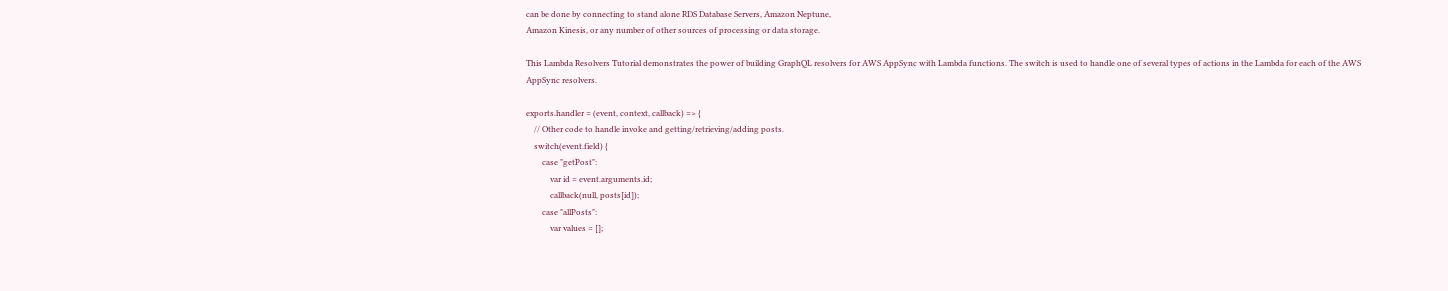can be done by connecting to stand alone RDS Database Servers, Amazon Neptune,
Amazon Kinesis, or any number of other sources of processing or data storage.

This Lambda Resolvers Tutorial demonstrates the power of building GraphQL resolvers for AWS AppSync with Lambda functions. The switch is used to handle one of several types of actions in the Lambda for each of the AWS AppSync resolvers.

exports.handler = (event, context, callback) => {
    // Other code to handle invoke and getting/retrieving/adding posts.
    switch(event.field) {
        case "getPost":
            var id = event.arguments.id;
            callback(null, posts[id]);
        case "allPosts":
            var values = [];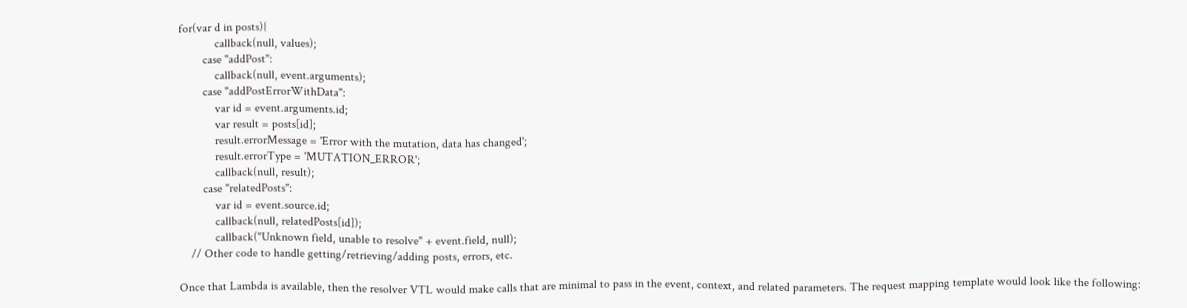for(var d in posts){
            callback(null, values);
        case "addPost":
            callback(null, event.arguments);
        case "addPostErrorWithData":
            var id = event.arguments.id;
            var result = posts[id];
            result.errorMessage = 'Error with the mutation, data has changed';
            result.errorType = 'MUTATION_ERROR';
            callback(null, result);
        case "relatedPosts":
            var id = event.source.id;
            callback(null, relatedPosts[id]);
            callback("Unknown field, unable to resolve" + event.field, null);
    // Other code to handle getting/retrieving/adding posts, errors, etc.

Once that Lambda is available, then the resolver VTL would make calls that are minimal to pass in the event, context, and related parameters. The request mapping template would look like the following: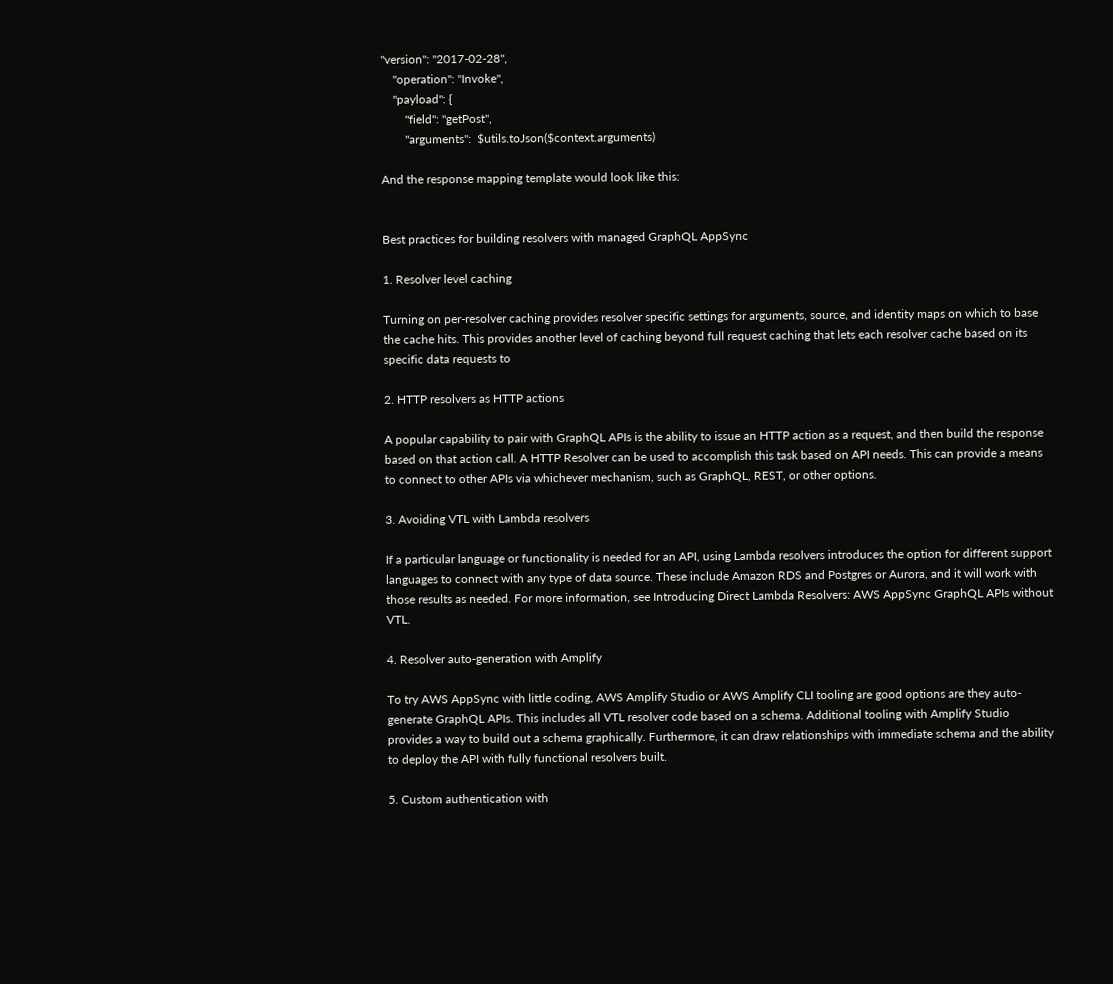"version": "2017-02-28",
    "operation": "Invoke",
    "payload": {
        "field": "getPost",
        "arguments":  $utils.toJson($context.arguments)

And the response mapping template would look like this:


Best practices for building resolvers with managed GraphQL AppSync

1. Resolver level caching

Turning on per-resolver caching provides resolver specific settings for arguments, source, and identity maps on which to base the cache hits. This provides another level of caching beyond full request caching that lets each resolver cache based on its specific data requests to

2. HTTP resolvers as HTTP actions

A popular capability to pair with GraphQL APIs is the ability to issue an HTTP action as a request, and then build the response based on that action call. A HTTP Resolver can be used to accomplish this task based on API needs. This can provide a means to connect to other APIs via whichever mechanism, such as GraphQL, REST, or other options.

3. Avoiding VTL with Lambda resolvers

If a particular language or functionality is needed for an API, using Lambda resolvers introduces the option for different support languages to connect with any type of data source. These include Amazon RDS and Postgres or Aurora, and it will work with those results as needed. For more information, see Introducing Direct Lambda Resolvers: AWS AppSync GraphQL APIs without VTL.

4. Resolver auto-generation with Amplify

To try AWS AppSync with little coding, AWS Amplify Studio or AWS Amplify CLI tooling are good options are they auto-generate GraphQL APIs. This includes all VTL resolver code based on a schema. Additional tooling with Amplify Studio provides a way to build out a schema graphically. Furthermore, it can draw relationships with immediate schema and the ability to deploy the API with fully functional resolvers built.

5. Custom authentication with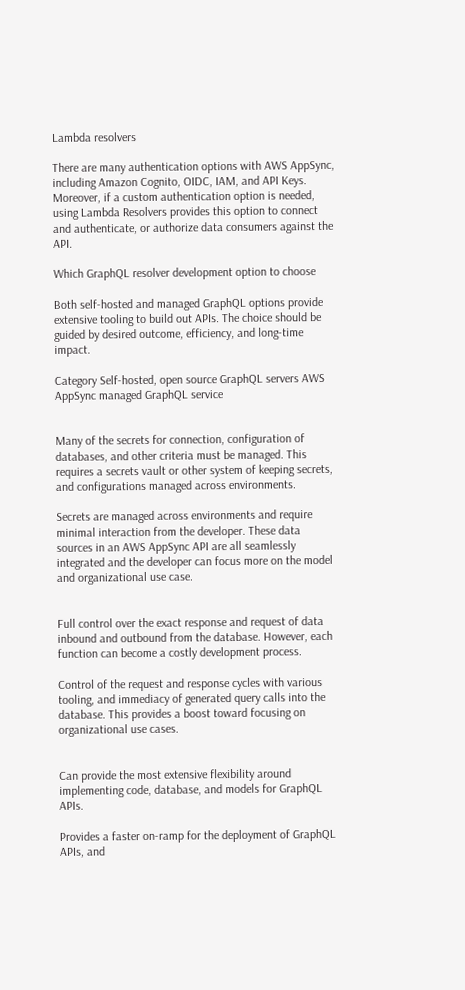Lambda resolvers

There are many authentication options with AWS AppSync, including Amazon Cognito, OIDC, IAM, and API Keys. Moreover, if a custom authentication option is needed, using Lambda Resolvers provides this option to connect and authenticate, or authorize data consumers against the API.

Which GraphQL resolver development option to choose

Both self-hosted and managed GraphQL options provide extensive tooling to build out APIs. The choice should be guided by desired outcome, efficiency, and long-time impact.

Category Self-hosted, open source GraphQL servers AWS AppSync managed GraphQL service


Many of the secrets for connection, configuration of databases, and other criteria must be managed. This requires a secrets vault or other system of keeping secrets, and configurations managed across environments.

Secrets are managed across environments and require minimal interaction from the developer. These data sources in an AWS AppSync API are all seamlessly integrated and the developer can focus more on the model and organizational use case.


Full control over the exact response and request of data inbound and outbound from the database. However, each function can become a costly development process.

Control of the request and response cycles with various tooling, and immediacy of generated query calls into the database. This provides a boost toward focusing on organizational use cases.


Can provide the most extensive flexibility around implementing code, database, and models for GraphQL APIs.

Provides a faster on-ramp for the deployment of GraphQL APIs, and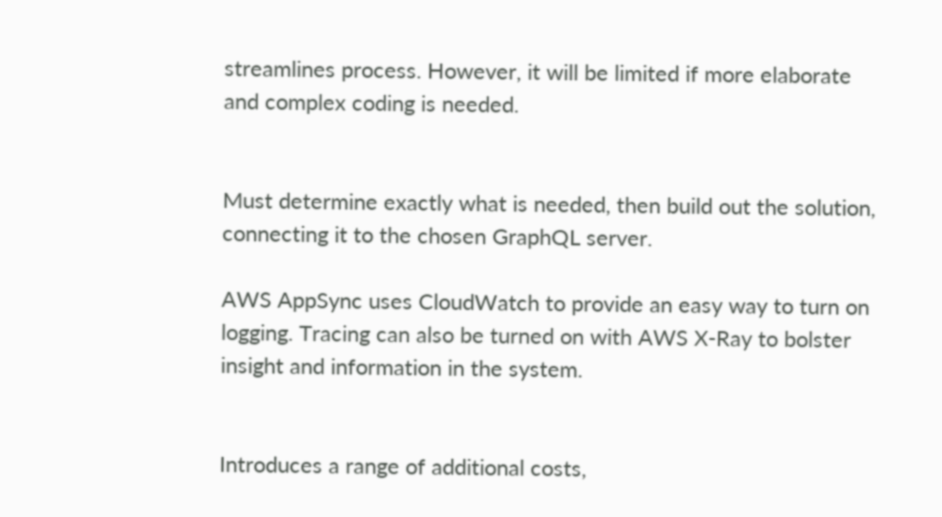streamlines process. However, it will be limited if more elaborate and complex coding is needed.


Must determine exactly what is needed, then build out the solution, connecting it to the chosen GraphQL server.

AWS AppSync uses CloudWatch to provide an easy way to turn on logging. Tracing can also be turned on with AWS X-Ray to bolster insight and information in the system.


Introduces a range of additional costs,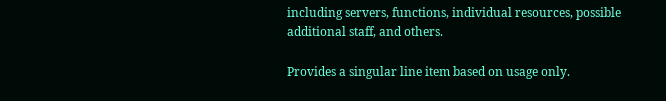including servers, functions, individual resources, possible additional staff, and others.

Provides a singular line item based on usage only.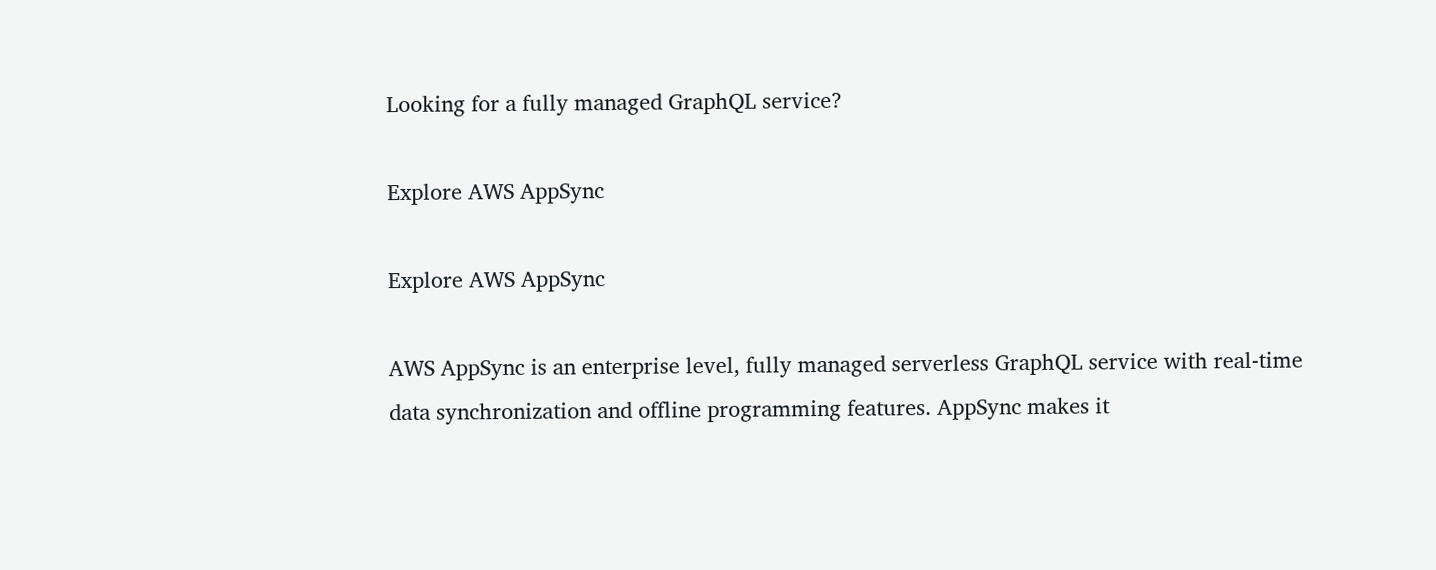Looking for a fully managed GraphQL service?

Explore AWS AppSync

Explore AWS AppSync

AWS AppSync is an enterprise level, fully managed serverless GraphQL service with real-time data synchronization and offline programming features. AppSync makes it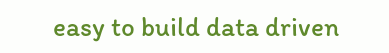easy to build data driven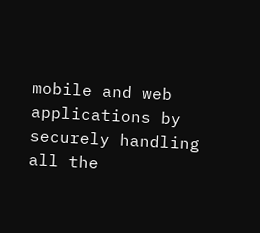mobile and web applications by securely handling all the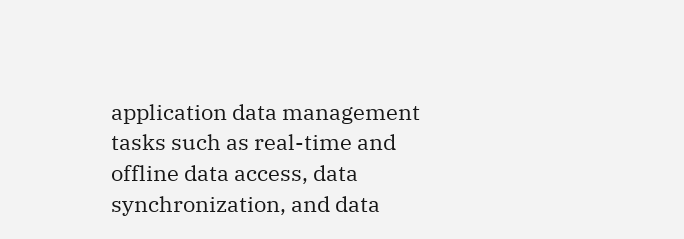application data management tasks such as real-time and offline data access, data synchronization, and data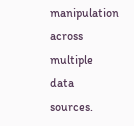manipulation across multiple data sources.